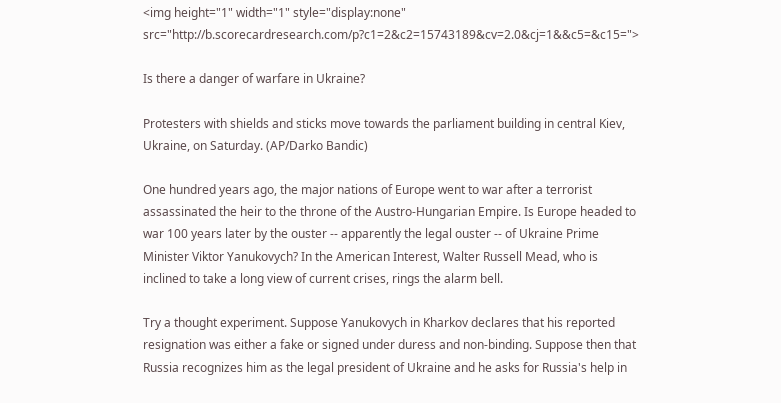<img height="1" width="1" style="display:none" src="http://b.scorecardresearch.com/p?c1=2&c2=15743189&cv=2.0&cj=1&&c5=&c15=">

Is there a danger of warfare in Ukraine?

Protesters with shields and sticks move towards the parliament building in central Kiev, Ukraine, on Saturday. (AP/Darko Bandic)

One hundred years ago, the major nations of Europe went to war after a terrorist assassinated the heir to the throne of the Austro-Hungarian Empire. Is Europe headed to war 100 years later by the ouster -- apparently the legal ouster -- of Ukraine Prime Minister Viktor Yanukovych? In the American Interest, Walter Russell Mead, who is inclined to take a long view of current crises, rings the alarm bell.

Try a thought experiment. Suppose Yanukovych in Kharkov declares that his reported resignation was either a fake or signed under duress and non-binding. Suppose then that Russia recognizes him as the legal president of Ukraine and he asks for Russia's help in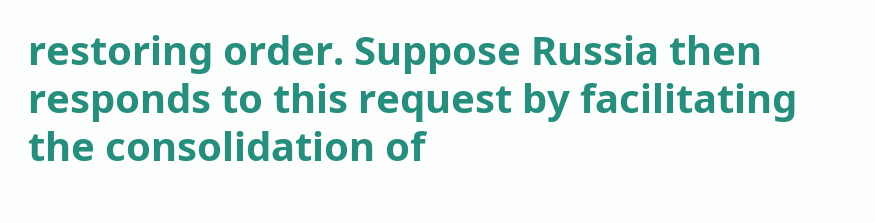restoring order. Suppose Russia then responds to this request by facilitating the consolidation of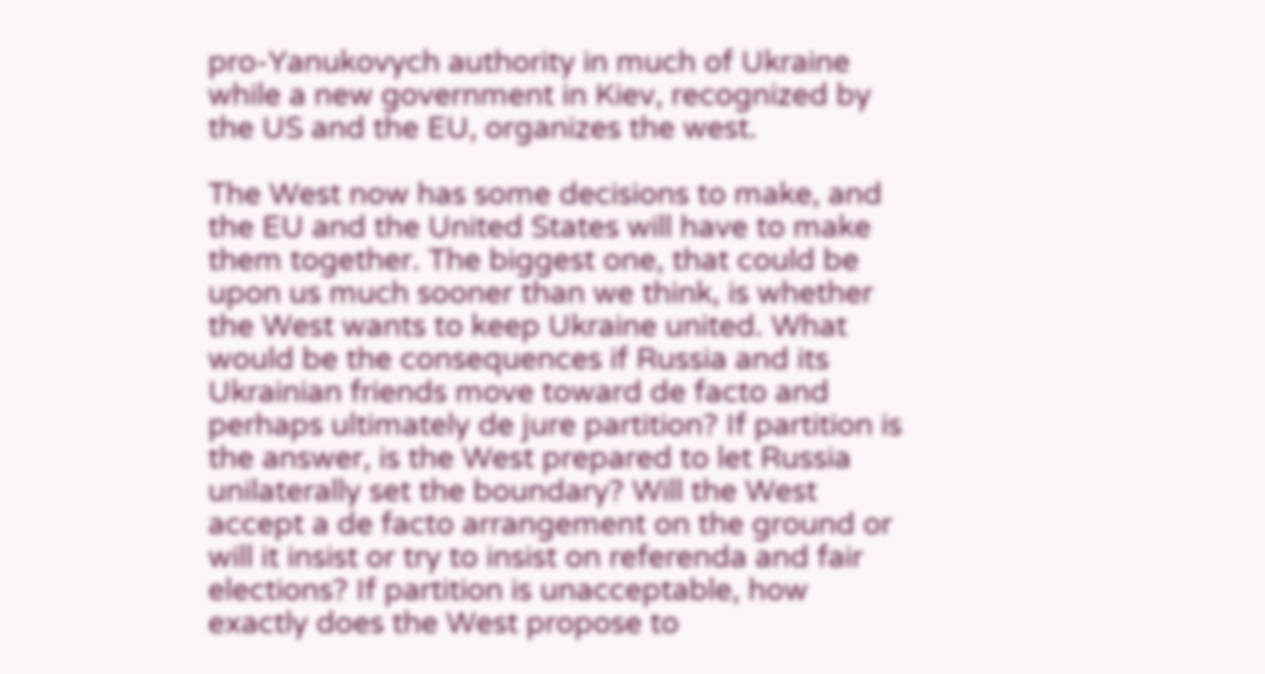pro-Yanukovych authority in much of Ukraine while a new government in Kiev, recognized by the US and the EU, organizes the west.

The West now has some decisions to make, and the EU and the United States will have to make them together. The biggest one, that could be upon us much sooner than we think, is whether the West wants to keep Ukraine united. What would be the consequences if Russia and its Ukrainian friends move toward de facto and perhaps ultimately de jure partition? If partition is the answer, is the West prepared to let Russia unilaterally set the boundary? Will the West accept a de facto arrangement on the ground or will it insist or try to insist on referenda and fair elections? If partition is unacceptable, how exactly does the West propose to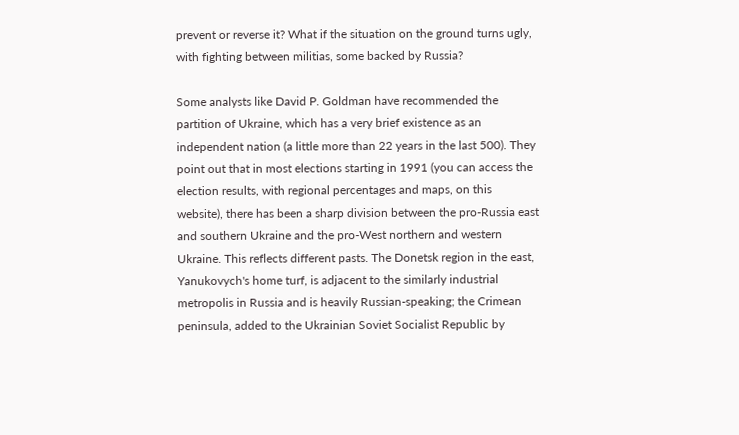prevent or reverse it? What if the situation on the ground turns ugly, with fighting between militias, some backed by Russia?

Some analysts like David P. Goldman have recommended the partition of Ukraine, which has a very brief existence as an independent nation (a little more than 22 years in the last 500). They point out that in most elections starting in 1991 (you can access the election results, with regional percentages and maps, on this website), there has been a sharp division between the pro-Russia east and southern Ukraine and the pro-West northern and western Ukraine. This reflects different pasts. The Donetsk region in the east, Yanukovych's home turf, is adjacent to the similarly industrial metropolis in Russia and is heavily Russian-speaking; the Crimean peninsula, added to the Ukrainian Soviet Socialist Republic by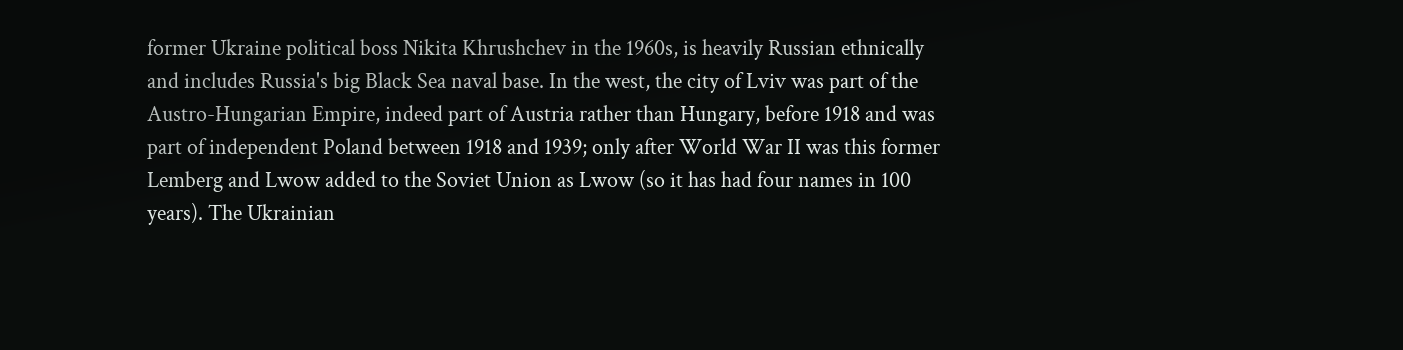former Ukraine political boss Nikita Khrushchev in the 1960s, is heavily Russian ethnically and includes Russia's big Black Sea naval base. In the west, the city of Lviv was part of the Austro-Hungarian Empire, indeed part of Austria rather than Hungary, before 1918 and was part of independent Poland between 1918 and 1939; only after World War II was this former Lemberg and Lwow added to the Soviet Union as Lwow (so it has had four names in 100 years). The Ukrainian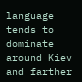language tends to dominate around Kiev and farther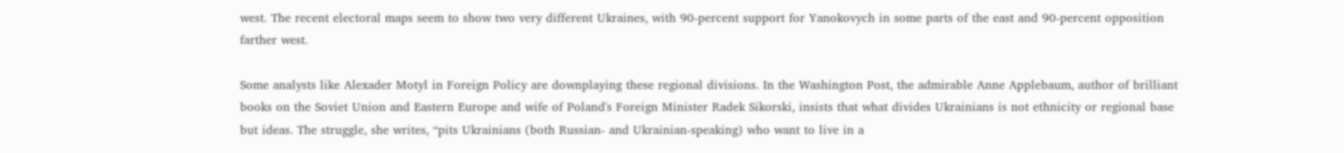west. The recent electoral maps seem to show two very different Ukraines, with 90-percent support for Yanokovych in some parts of the east and 90-percent opposition farther west.

Some analysts like Alexader Motyl in Foreign Policy are downplaying these regional divisions. In the Washington Post, the admirable Anne Applebaum, author of brilliant books on the Soviet Union and Eastern Europe and wife of Poland's Foreign Minister Radek Sikorski, insists that what divides Ukrainians is not ethnicity or regional base but ideas. The struggle, she writes, “pits Ukrainians (both Russian- and Ukrainian-speaking) who want to live in a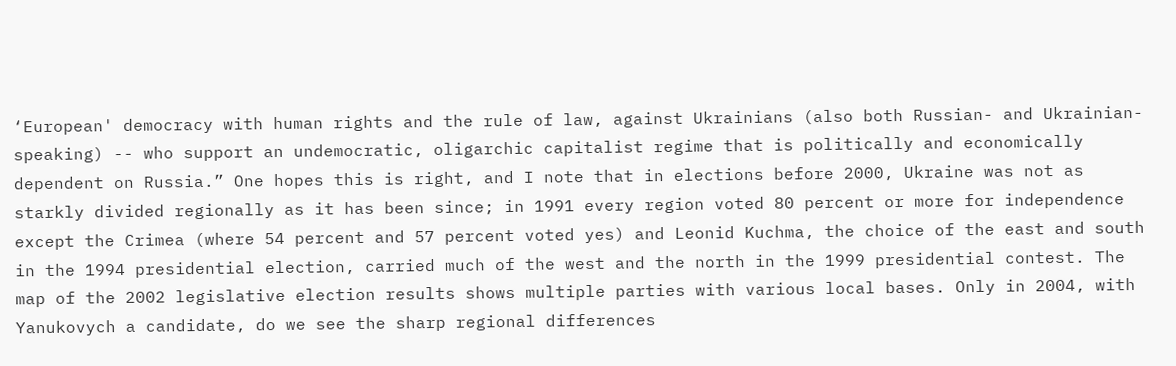‘European' democracy with human rights and the rule of law, against Ukrainians (also both Russian- and Ukrainian-speaking) -- who support an undemocratic, oligarchic capitalist regime that is politically and economically dependent on Russia.” One hopes this is right, and I note that in elections before 2000, Ukraine was not as starkly divided regionally as it has been since; in 1991 every region voted 80 percent or more for independence except the Crimea (where 54 percent and 57 percent voted yes) and Leonid Kuchma, the choice of the east and south in the 1994 presidential election, carried much of the west and the north in the 1999 presidential contest. The map of the 2002 legislative election results shows multiple parties with various local bases. Only in 2004, with Yanukovych a candidate, do we see the sharp regional differences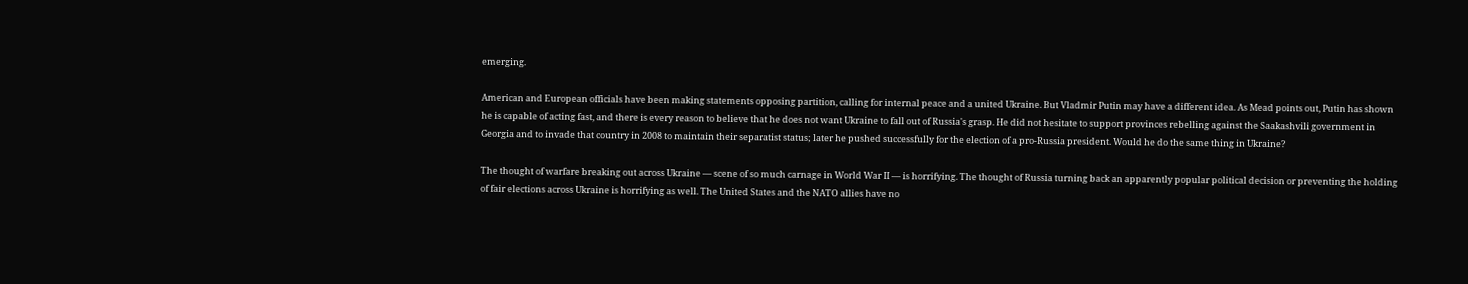emerging.

American and European officials have been making statements opposing partition, calling for internal peace and a united Ukraine. But Vladmir Putin may have a different idea. As Mead points out, Putin has shown he is capable of acting fast, and there is every reason to believe that he does not want Ukraine to fall out of Russia's grasp. He did not hesitate to support provinces rebelling against the Saakashvili government in Georgia and to invade that country in 2008 to maintain their separatist status; later he pushed successfully for the election of a pro-Russia president. Would he do the same thing in Ukraine?

The thought of warfare breaking out across Ukraine — scene of so much carnage in World War II — is horrifying. The thought of Russia turning back an apparently popular political decision or preventing the holding of fair elections across Ukraine is horrifying as well. The United States and the NATO allies have no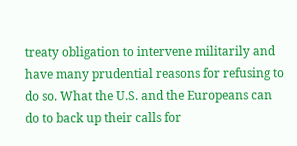treaty obligation to intervene militarily and have many prudential reasons for refusing to do so. What the U.S. and the Europeans can do to back up their calls for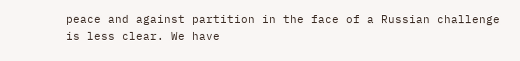peace and against partition in the face of a Russian challenge is less clear. We have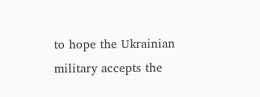to hope the Ukrainian military accepts the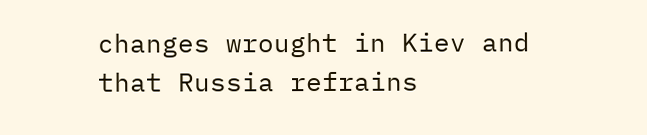changes wrought in Kiev and that Russia refrains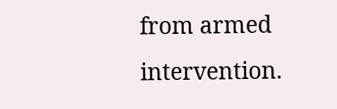from armed intervention.